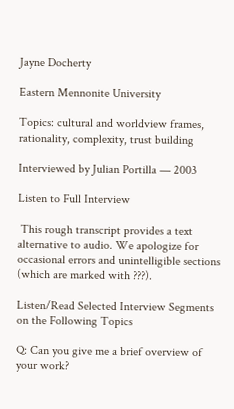Jayne Docherty

Eastern Mennonite University

Topics: cultural and worldview frames, rationality, complexity, trust building

Interviewed by Julian Portilla — 2003

Listen to Full Interview

 This rough transcript provides a text alternative to audio. We apologize for occasional errors and unintelligible sections (which are marked with ???).

Listen/Read Selected Interview Segments on the Following Topics

Q: Can you give me a brief overview of your work?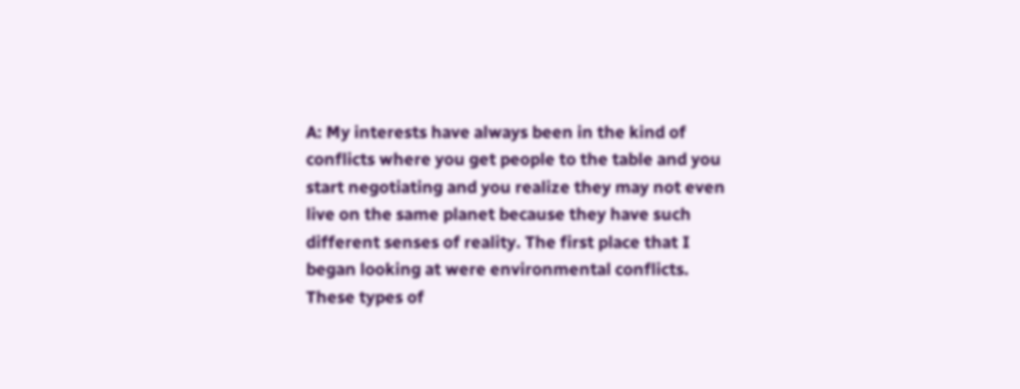A: My interests have always been in the kind of conflicts where you get people to the table and you start negotiating and you realize they may not even live on the same planet because they have such different senses of reality. The first place that I began looking at were environmental conflicts. These types of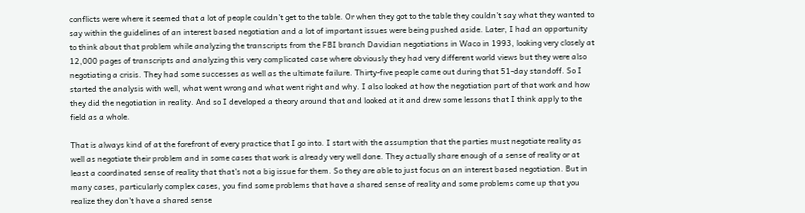conflicts were where it seemed that a lot of people couldn't get to the table. Or when they got to the table they couldn't say what they wanted to say within the guidelines of an interest based negotiation and a lot of important issues were being pushed aside. Later, I had an opportunity to think about that problem while analyzing the transcripts from the FBI branch Davidian negotiations in Waco in 1993, looking very closely at 12,000 pages of transcripts and analyzing this very complicated case where obviously they had very different world views but they were also negotiating a crisis. They had some successes as well as the ultimate failure. Thirty-five people came out during that 51-day standoff. So I started the analysis with well, what went wrong and what went right and why. I also looked at how the negotiation part of that work and how they did the negotiation in reality. And so I developed a theory around that and looked at it and drew some lessons that I think apply to the field as a whole.

That is always kind of at the forefront of every practice that I go into. I start with the assumption that the parties must negotiate reality as well as negotiate their problem and in some cases that work is already very well done. They actually share enough of a sense of reality or at least a coordinated sense of reality that that's not a big issue for them. So they are able to just focus on an interest based negotiation. But in many cases, particularly complex cases, you find some problems that have a shared sense of reality and some problems come up that you realize they don't have a shared sense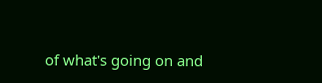of what's going on and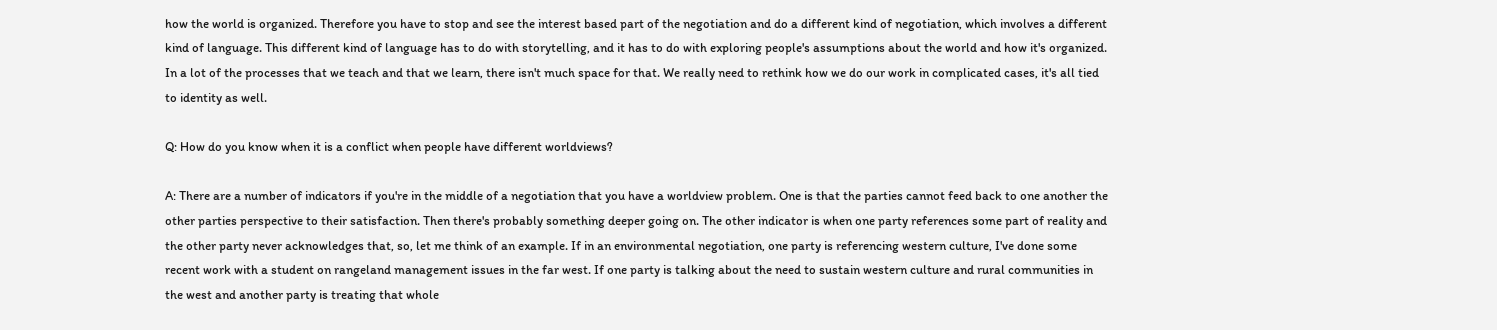how the world is organized. Therefore you have to stop and see the interest based part of the negotiation and do a different kind of negotiation, which involves a different kind of language. This different kind of language has to do with storytelling, and it has to do with exploring people's assumptions about the world and how it's organized. In a lot of the processes that we teach and that we learn, there isn't much space for that. We really need to rethink how we do our work in complicated cases, it's all tied to identity as well.

Q: How do you know when it is a conflict when people have different worldviews?

A: There are a number of indicators if you're in the middle of a negotiation that you have a worldview problem. One is that the parties cannot feed back to one another the other parties perspective to their satisfaction. Then there's probably something deeper going on. The other indicator is when one party references some part of reality and the other party never acknowledges that, so, let me think of an example. If in an environmental negotiation, one party is referencing western culture, I've done some recent work with a student on rangeland management issues in the far west. If one party is talking about the need to sustain western culture and rural communities in the west and another party is treating that whole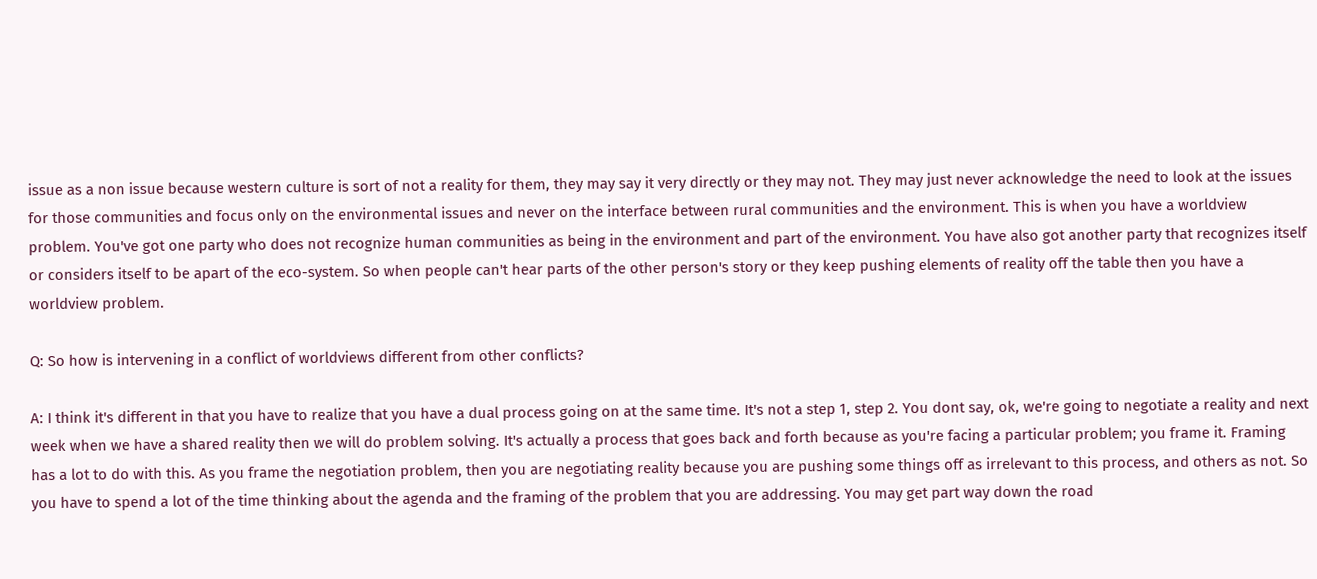issue as a non issue because western culture is sort of not a reality for them, they may say it very directly or they may not. They may just never acknowledge the need to look at the issues for those communities and focus only on the environmental issues and never on the interface between rural communities and the environment. This is when you have a worldview problem. You've got one party who does not recognize human communities as being in the environment and part of the environment. You have also got another party that recognizes itself or considers itself to be apart of the eco-system. So when people can't hear parts of the other person's story or they keep pushing elements of reality off the table then you have a worldview problem.

Q: So how is intervening in a conflict of worldviews different from other conflicts?

A: I think it's different in that you have to realize that you have a dual process going on at the same time. It's not a step 1, step 2. You dont say, ok, we're going to negotiate a reality and next week when we have a shared reality then we will do problem solving. It's actually a process that goes back and forth because as you're facing a particular problem; you frame it. Framing has a lot to do with this. As you frame the negotiation problem, then you are negotiating reality because you are pushing some things off as irrelevant to this process, and others as not. So you have to spend a lot of the time thinking about the agenda and the framing of the problem that you are addressing. You may get part way down the road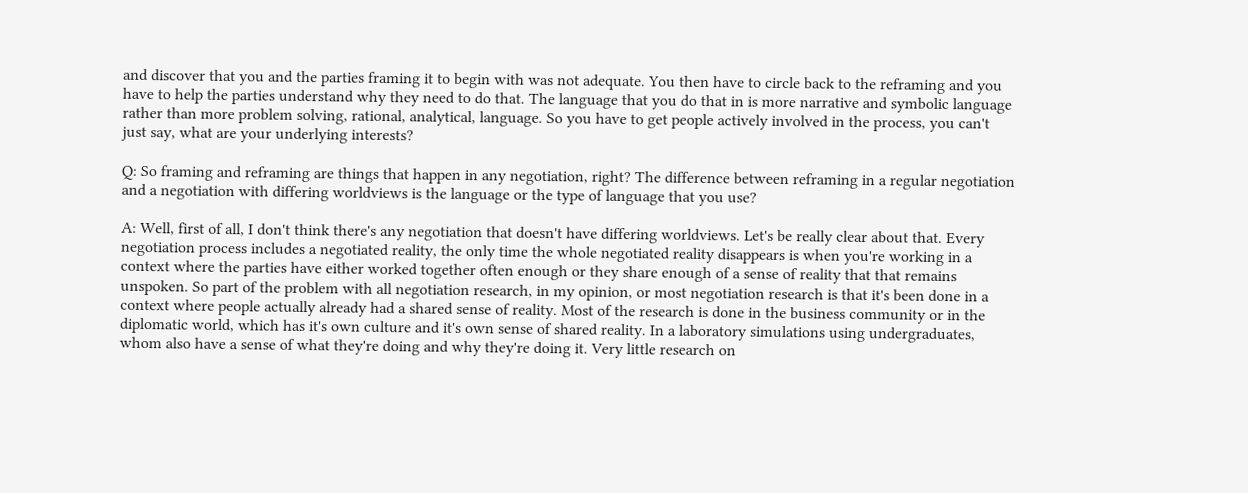and discover that you and the parties framing it to begin with was not adequate. You then have to circle back to the reframing and you have to help the parties understand why they need to do that. The language that you do that in is more narrative and symbolic language rather than more problem solving, rational, analytical, language. So you have to get people actively involved in the process, you can't just say, what are your underlying interests?

Q: So framing and reframing are things that happen in any negotiation, right? The difference between reframing in a regular negotiation and a negotiation with differing worldviews is the language or the type of language that you use?

A: Well, first of all, I don't think there's any negotiation that doesn't have differing worldviews. Let's be really clear about that. Every negotiation process includes a negotiated reality, the only time the whole negotiated reality disappears is when you're working in a context where the parties have either worked together often enough or they share enough of a sense of reality that that remains unspoken. So part of the problem with all negotiation research, in my opinion, or most negotiation research is that it's been done in a context where people actually already had a shared sense of reality. Most of the research is done in the business community or in the diplomatic world, which has it's own culture and it's own sense of shared reality. In a laboratory simulations using undergraduates, whom also have a sense of what they're doing and why they're doing it. Very little research on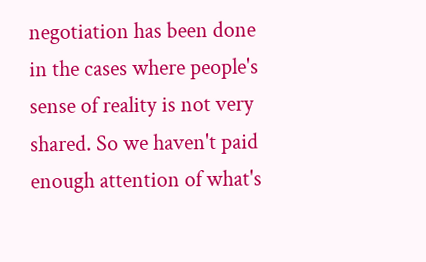negotiation has been done in the cases where people's sense of reality is not very shared. So we haven't paid enough attention of what's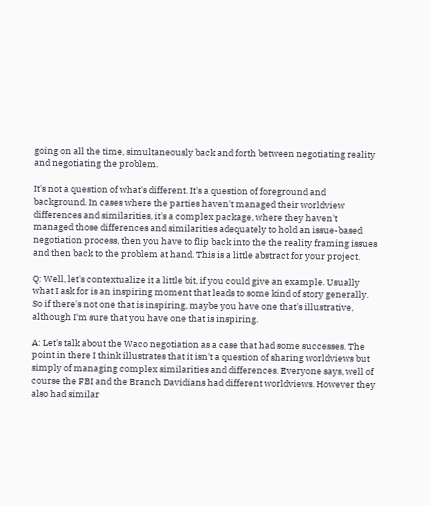going on all the time, simultaneously back and forth between negotiating reality and negotiating the problem.

It's not a question of what's different. It's a question of foreground and background. In cases where the parties haven't managed their worldview differences and similarities, it's a complex package, where they haven't managed those differences and similarities adequately to hold an issue-based negotiation process, then you have to flip back into the the reality framing issues and then back to the problem at hand. This is a little abstract for your project.

Q: Well, let's contextualize it a little bit, if you could give an example. Usually what I ask for is an inspiring moment that leads to some kind of story generally. So if there's not one that is inspiring, maybe you have one that's illustrative, although I'm sure that you have one that is inspiring.

A: Let's talk about the Waco negotiation as a case that had some successes. The point in there I think illustrates that it isn't a question of sharing worldviews but simply of managing complex similarities and differences. Everyone says, well of course the FBI and the Branch Davidians had different worldviews. However they also had similar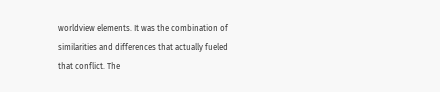worldview elements. It was the combination of similarities and differences that actually fueled that conflict. The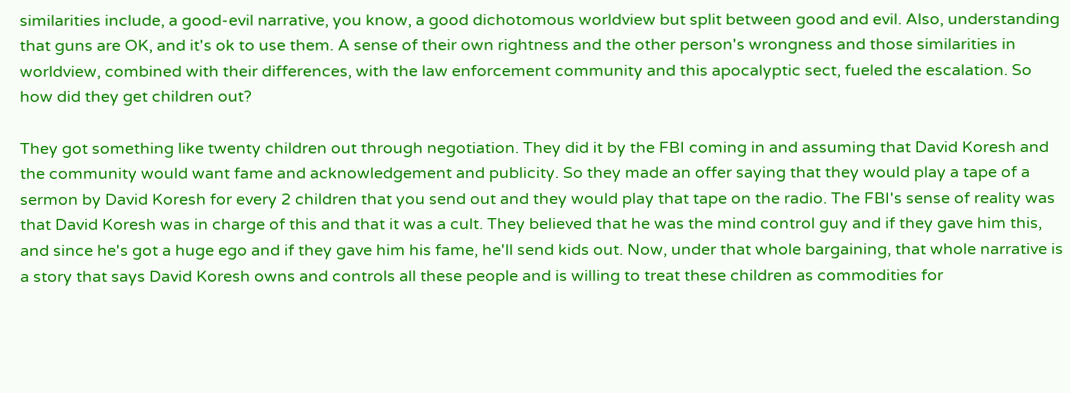similarities include, a good-evil narrative, you know, a good dichotomous worldview but split between good and evil. Also, understanding that guns are OK, and it's ok to use them. A sense of their own rightness and the other person's wrongness and those similarities in worldview, combined with their differences, with the law enforcement community and this apocalyptic sect, fueled the escalation. So how did they get children out?

They got something like twenty children out through negotiation. They did it by the FBI coming in and assuming that David Koresh and the community would want fame and acknowledgement and publicity. So they made an offer saying that they would play a tape of a sermon by David Koresh for every 2 children that you send out and they would play that tape on the radio. The FBI's sense of reality was that David Koresh was in charge of this and that it was a cult. They believed that he was the mind control guy and if they gave him this, and since he's got a huge ego and if they gave him his fame, he'll send kids out. Now, under that whole bargaining, that whole narrative is a story that says David Koresh owns and controls all these people and is willing to treat these children as commodities for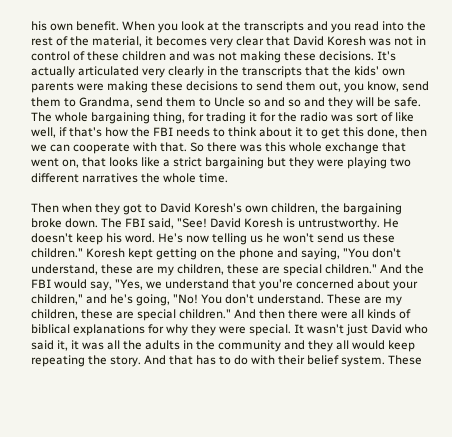his own benefit. When you look at the transcripts and you read into the rest of the material, it becomes very clear that David Koresh was not in control of these children and was not making these decisions. It's actually articulated very clearly in the transcripts that the kids' own parents were making these decisions to send them out, you know, send them to Grandma, send them to Uncle so and so and they will be safe. The whole bargaining thing, for trading it for the radio was sort of like well, if that's how the FBI needs to think about it to get this done, then we can cooperate with that. So there was this whole exchange that went on, that looks like a strict bargaining but they were playing two different narratives the whole time.

Then when they got to David Koresh's own children, the bargaining broke down. The FBI said, "See! David Koresh is untrustworthy. He doesn't keep his word. He's now telling us he won't send us these children." Koresh kept getting on the phone and saying, "You don't understand, these are my children, these are special children." And the FBI would say, "Yes, we understand that you're concerned about your children," and he's going, "No! You don't understand. These are my children, these are special children." And then there were all kinds of biblical explanations for why they were special. It wasn't just David who said it, it was all the adults in the community and they all would keep repeating the story. And that has to do with their belief system. These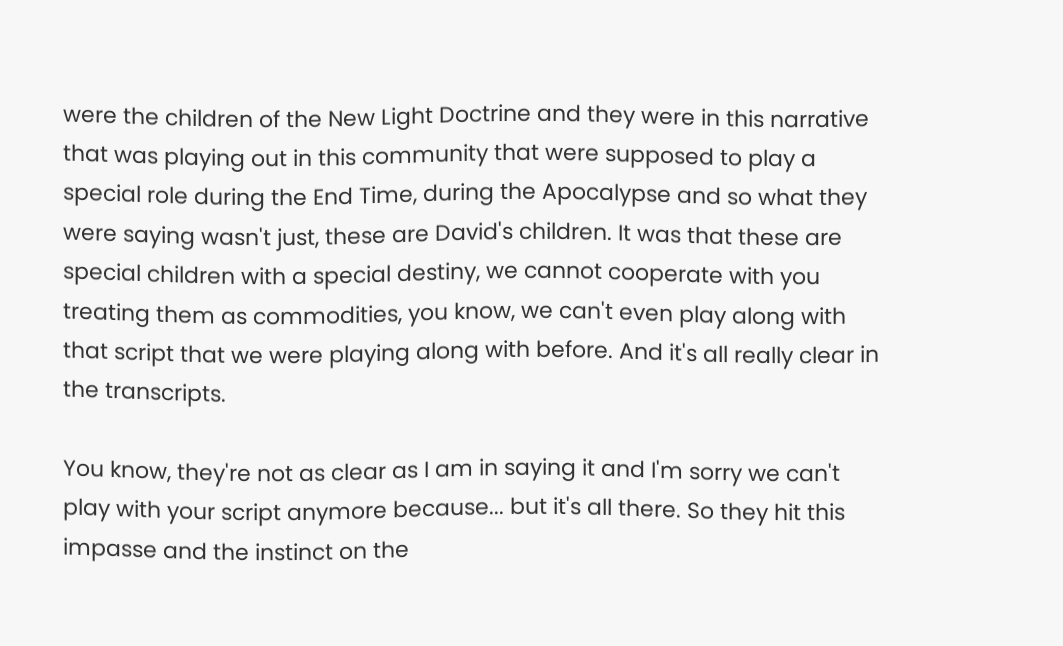were the children of the New Light Doctrine and they were in this narrative that was playing out in this community that were supposed to play a special role during the End Time, during the Apocalypse and so what they were saying wasn't just, these are David's children. It was that these are special children with a special destiny, we cannot cooperate with you treating them as commodities, you know, we can't even play along with that script that we were playing along with before. And it's all really clear in the transcripts.

You know, they're not as clear as I am in saying it and I'm sorry we can't play with your script anymore because... but it's all there. So they hit this impasse and the instinct on the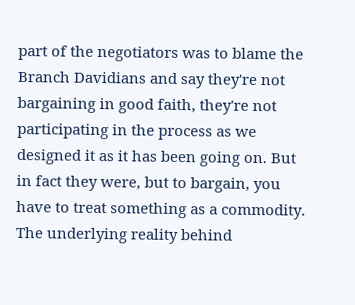part of the negotiators was to blame the Branch Davidians and say they're not bargaining in good faith, they're not participating in the process as we designed it as it has been going on. But in fact they were, but to bargain, you have to treat something as a commodity. The underlying reality behind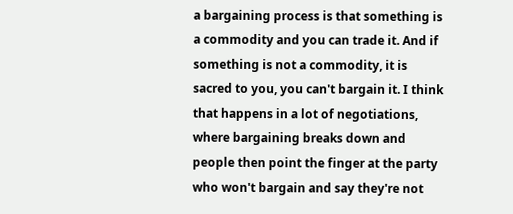a bargaining process is that something is a commodity and you can trade it. And if something is not a commodity, it is sacred to you, you can't bargain it. I think that happens in a lot of negotiations, where bargaining breaks down and people then point the finger at the party who won't bargain and say they're not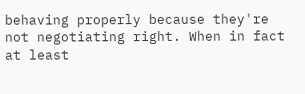behaving properly because they're not negotiating right. When in fact at least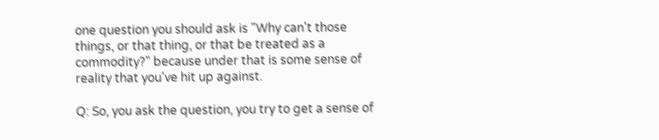one question you should ask is "Why can't those things, or that thing, or that be treated as a commodity?" because under that is some sense of reality that you've hit up against.

Q: So, you ask the question, you try to get a sense of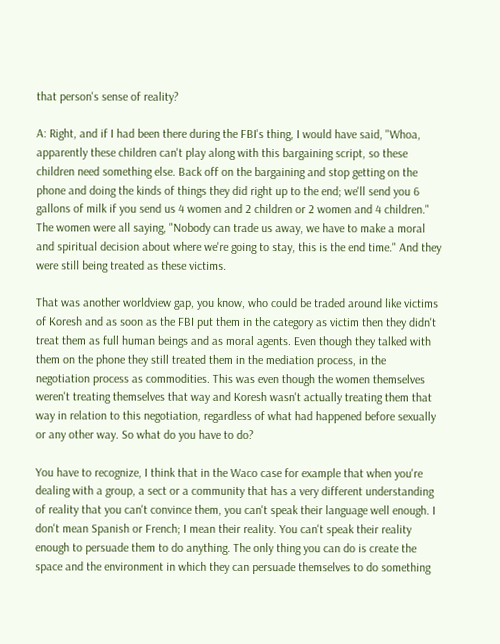that person's sense of reality?

A: Right, and if I had been there during the FBI's thing, I would have said, "Whoa, apparently these children can't play along with this bargaining script, so these children need something else. Back off on the bargaining and stop getting on the phone and doing the kinds of things they did right up to the end; we'll send you 6 gallons of milk if you send us 4 women and 2 children or 2 women and 4 children." The women were all saying, "Nobody can trade us away, we have to make a moral and spiritual decision about where we're going to stay, this is the end time." And they were still being treated as these victims.

That was another worldview gap, you know, who could be traded around like victims of Koresh and as soon as the FBI put them in the category as victim then they didn't treat them as full human beings and as moral agents. Even though they talked with them on the phone they still treated them in the mediation process, in the negotiation process as commodities. This was even though the women themselves weren't treating themselves that way and Koresh wasn't actually treating them that way in relation to this negotiation, regardless of what had happened before sexually or any other way. So what do you have to do?

You have to recognize, I think that in the Waco case for example that when you're dealing with a group, a sect or a community that has a very different understanding of reality that you can't convince them, you can't speak their language well enough. I don't mean Spanish or French; I mean their reality. You can't speak their reality enough to persuade them to do anything. The only thing you can do is create the space and the environment in which they can persuade themselves to do something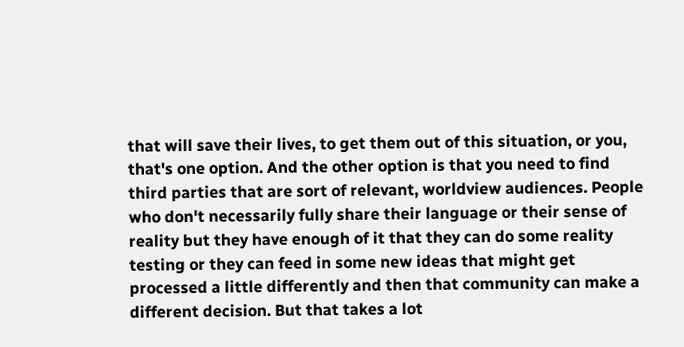that will save their lives, to get them out of this situation, or you, that's one option. And the other option is that you need to find third parties that are sort of relevant, worldview audiences. People who don't necessarily fully share their language or their sense of reality but they have enough of it that they can do some reality testing or they can feed in some new ideas that might get processed a little differently and then that community can make a different decision. But that takes a lot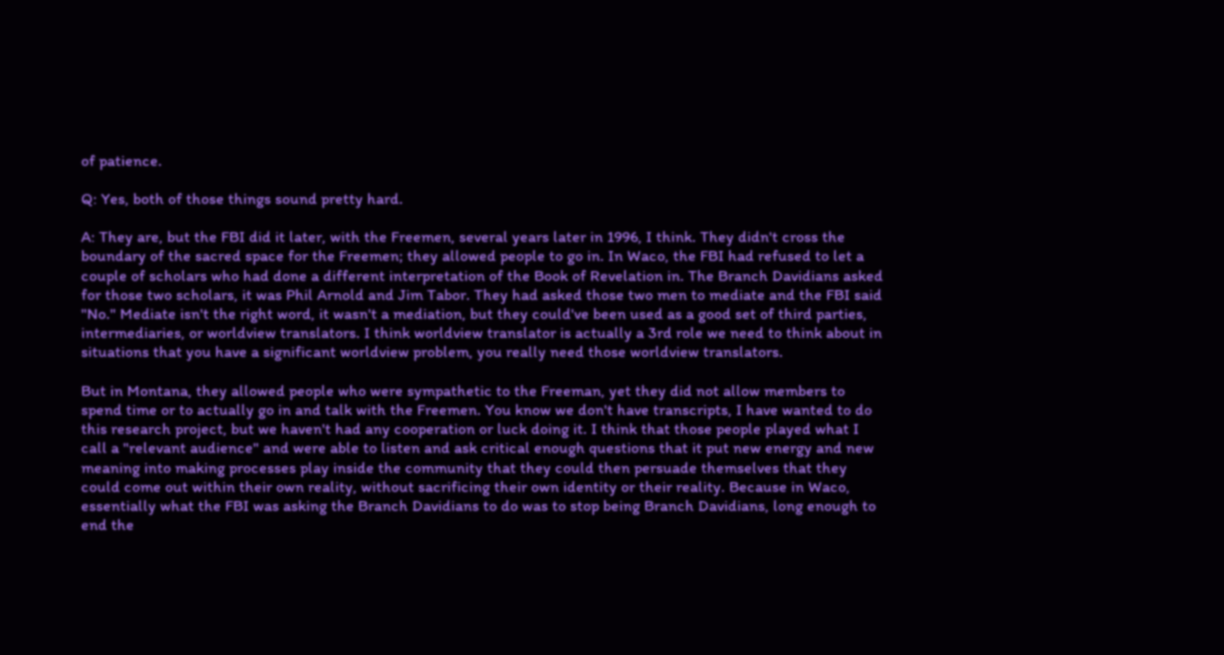of patience.

Q: Yes, both of those things sound pretty hard.

A: They are, but the FBI did it later, with the Freemen, several years later in 1996, I think. They didn't cross the boundary of the sacred space for the Freemen; they allowed people to go in. In Waco, the FBI had refused to let a couple of scholars who had done a different interpretation of the Book of Revelation in. The Branch Davidians asked for those two scholars, it was Phil Arnold and Jim Tabor. They had asked those two men to mediate and the FBI said "No." Mediate isn't the right word, it wasn't a mediation, but they could've been used as a good set of third parties, intermediaries, or worldview translators. I think worldview translator is actually a 3rd role we need to think about in situations that you have a significant worldview problem, you really need those worldview translators.

But in Montana, they allowed people who were sympathetic to the Freeman, yet they did not allow members to spend time or to actually go in and talk with the Freemen. You know we don't have transcripts, I have wanted to do this research project, but we haven't had any cooperation or luck doing it. I think that those people played what I call a "relevant audience" and were able to listen and ask critical enough questions that it put new energy and new meaning into making processes play inside the community that they could then persuade themselves that they could come out within their own reality, without sacrificing their own identity or their reality. Because in Waco, essentially what the FBI was asking the Branch Davidians to do was to stop being Branch Davidians, long enough to end the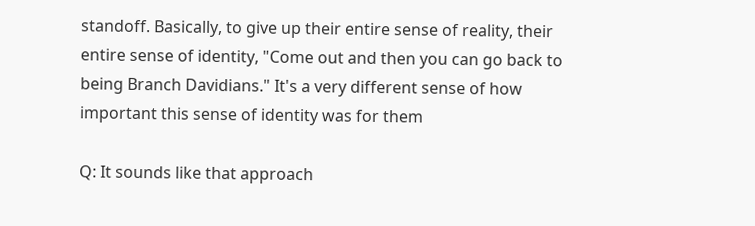standoff. Basically, to give up their entire sense of reality, their entire sense of identity, "Come out and then you can go back to being Branch Davidians." It's a very different sense of how important this sense of identity was for them

Q: It sounds like that approach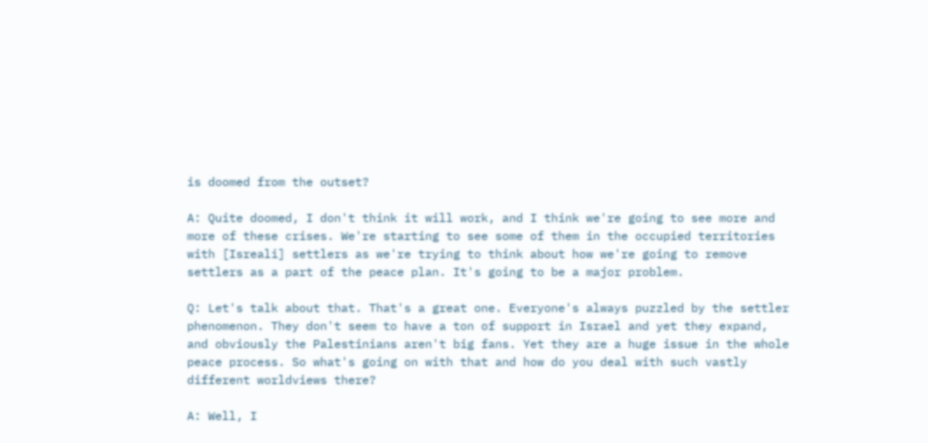is doomed from the outset?

A: Quite doomed, I don't think it will work, and I think we're going to see more and more of these crises. We're starting to see some of them in the occupied territories with [Isreali] settlers as we're trying to think about how we're going to remove settlers as a part of the peace plan. It's going to be a major problem.

Q: Let's talk about that. That's a great one. Everyone's always puzzled by the settler phenomenon. They don't seem to have a ton of support in Israel and yet they expand, and obviously the Palestinians aren't big fans. Yet they are a huge issue in the whole peace process. So what's going on with that and how do you deal with such vastly different worldviews there?

A: Well, I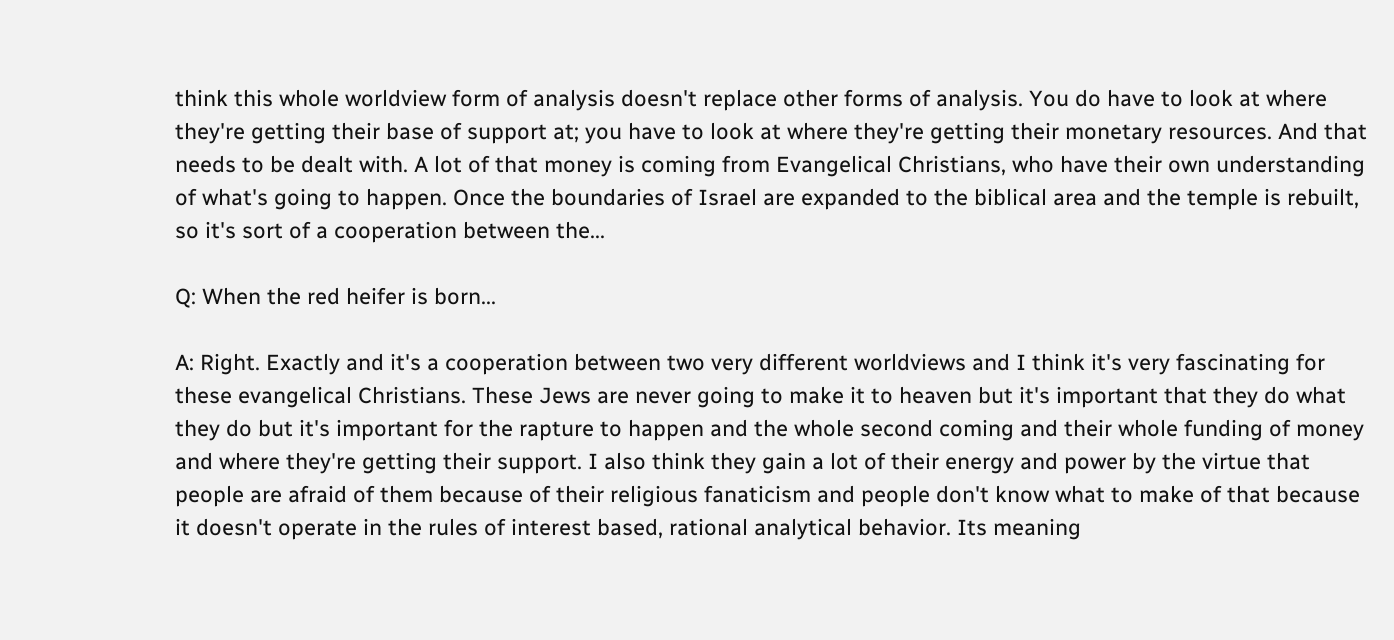think this whole worldview form of analysis doesn't replace other forms of analysis. You do have to look at where they're getting their base of support at; you have to look at where they're getting their monetary resources. And that needs to be dealt with. A lot of that money is coming from Evangelical Christians, who have their own understanding of what's going to happen. Once the boundaries of Israel are expanded to the biblical area and the temple is rebuilt, so it's sort of a cooperation between the...

Q: When the red heifer is born...

A: Right. Exactly and it's a cooperation between two very different worldviews and I think it's very fascinating for these evangelical Christians. These Jews are never going to make it to heaven but it's important that they do what they do but it's important for the rapture to happen and the whole second coming and their whole funding of money and where they're getting their support. I also think they gain a lot of their energy and power by the virtue that people are afraid of them because of their religious fanaticism and people don't know what to make of that because it doesn't operate in the rules of interest based, rational analytical behavior. Its meaning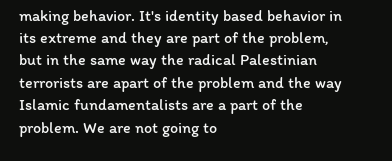making behavior. It's identity based behavior in its extreme and they are part of the problem, but in the same way the radical Palestinian terrorists are apart of the problem and the way Islamic fundamentalists are a part of the problem. We are not going to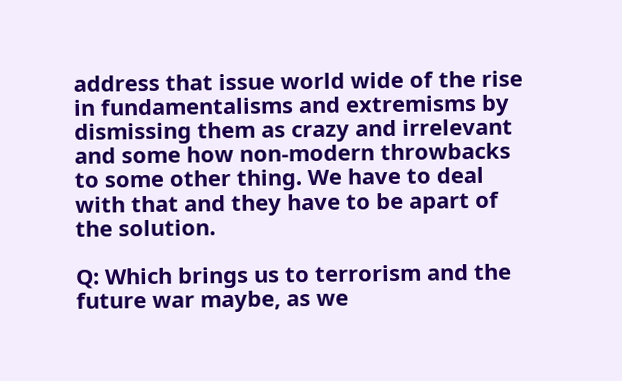address that issue world wide of the rise in fundamentalisms and extremisms by dismissing them as crazy and irrelevant and some how non-modern throwbacks to some other thing. We have to deal with that and they have to be apart of the solution.

Q: Which brings us to terrorism and the future war maybe, as we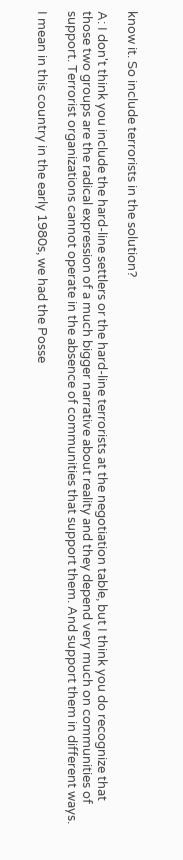know it. So include terrorists in the solution?

A: I don't think you include the hard-line settlers or the hard-line terrorists at the negotiation table, but I think you do recognize that those two groups are the radical expression of a much bigger narrative about reality and they depend very much on communities of support. Terrorist organizations cannot operate in the absence of communities that support them. And support them in different ways.

I mean in this country in the early 1980s, we had the Posse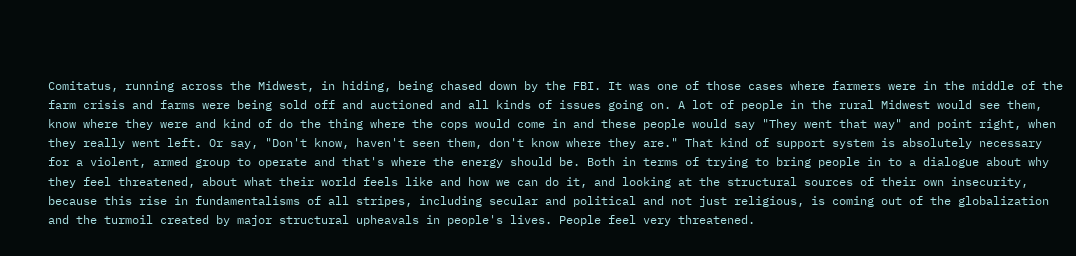Comitatus, running across the Midwest, in hiding, being chased down by the FBI. It was one of those cases where farmers were in the middle of the farm crisis and farms were being sold off and auctioned and all kinds of issues going on. A lot of people in the rural Midwest would see them, know where they were and kind of do the thing where the cops would come in and these people would say "They went that way" and point right, when they really went left. Or say, "Don't know, haven't seen them, don't know where they are." That kind of support system is absolutely necessary for a violent, armed group to operate and that's where the energy should be. Both in terms of trying to bring people in to a dialogue about why they feel threatened, about what their world feels like and how we can do it, and looking at the structural sources of their own insecurity, because this rise in fundamentalisms of all stripes, including secular and political and not just religious, is coming out of the globalization and the turmoil created by major structural upheavals in people's lives. People feel very threatened.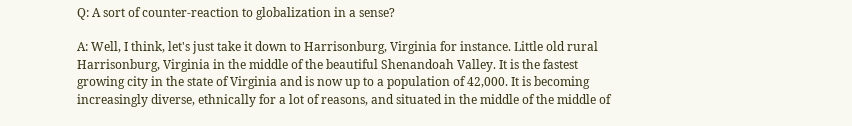Q: A sort of counter-reaction to globalization in a sense?

A: Well, I think, let's just take it down to Harrisonburg, Virginia for instance. Little old rural Harrisonburg, Virginia in the middle of the beautiful Shenandoah Valley. It is the fastest growing city in the state of Virginia and is now up to a population of 42,000. It is becoming increasingly diverse, ethnically for a lot of reasons, and situated in the middle of the middle of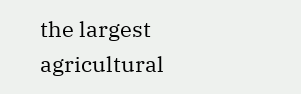the largest agricultural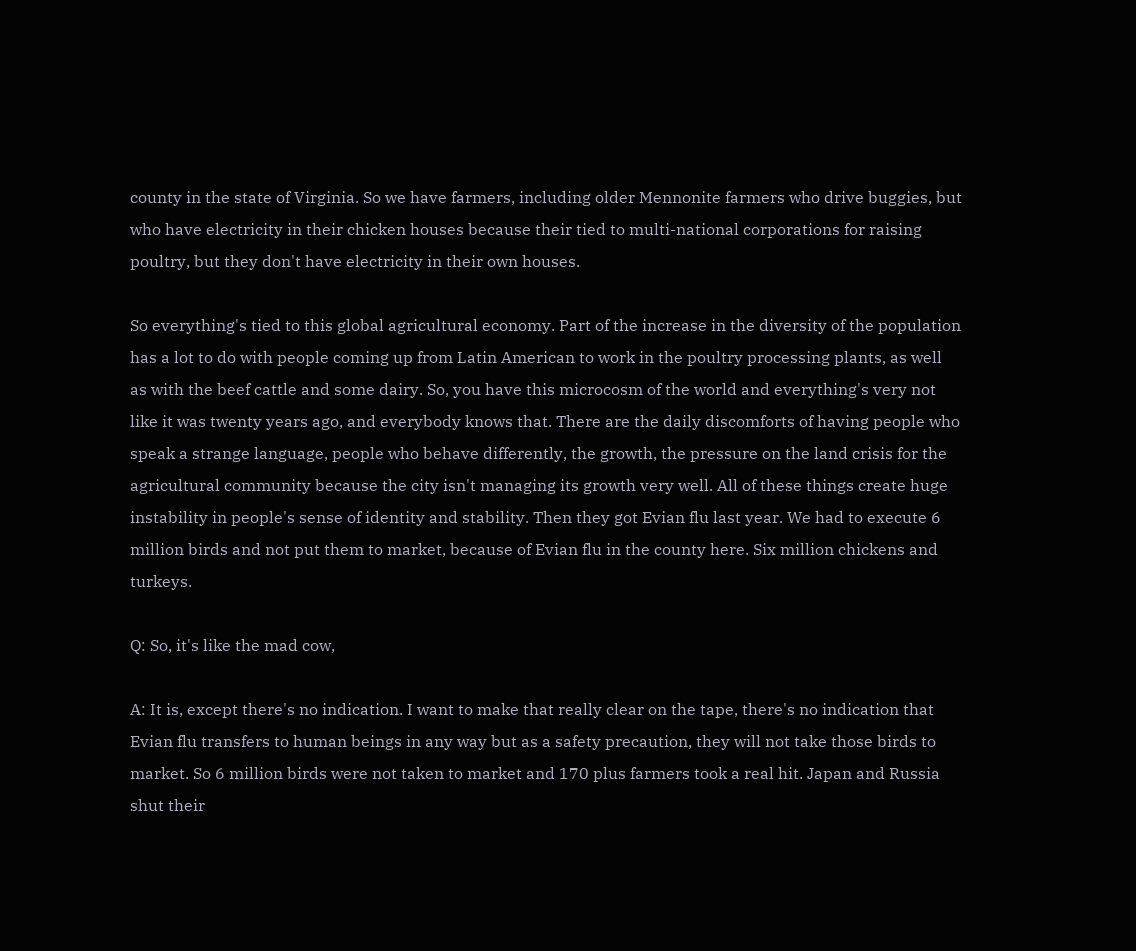county in the state of Virginia. So we have farmers, including older Mennonite farmers who drive buggies, but who have electricity in their chicken houses because their tied to multi-national corporations for raising poultry, but they don't have electricity in their own houses.

So everything's tied to this global agricultural economy. Part of the increase in the diversity of the population has a lot to do with people coming up from Latin American to work in the poultry processing plants, as well as with the beef cattle and some dairy. So, you have this microcosm of the world and everything's very not like it was twenty years ago, and everybody knows that. There are the daily discomforts of having people who speak a strange language, people who behave differently, the growth, the pressure on the land crisis for the agricultural community because the city isn't managing its growth very well. All of these things create huge instability in people's sense of identity and stability. Then they got Evian flu last year. We had to execute 6 million birds and not put them to market, because of Evian flu in the county here. Six million chickens and turkeys.

Q: So, it's like the mad cow,

A: It is, except there's no indication. I want to make that really clear on the tape, there's no indication that Evian flu transfers to human beings in any way but as a safety precaution, they will not take those birds to market. So 6 million birds were not taken to market and 170 plus farmers took a real hit. Japan and Russia shut their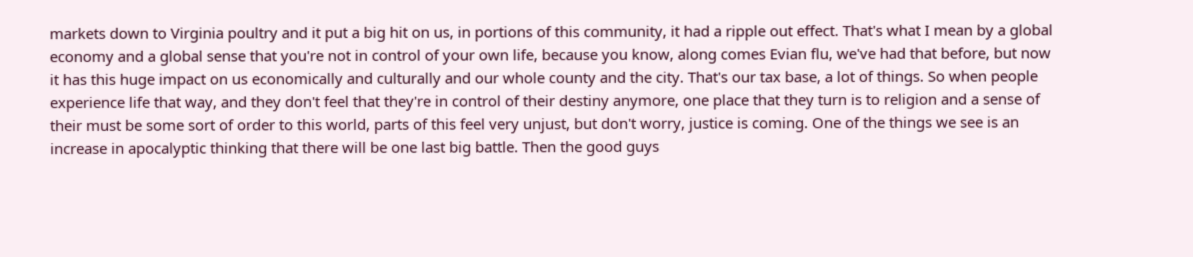markets down to Virginia poultry and it put a big hit on us, in portions of this community, it had a ripple out effect. That's what I mean by a global economy and a global sense that you're not in control of your own life, because you know, along comes Evian flu, we've had that before, but now it has this huge impact on us economically and culturally and our whole county and the city. That's our tax base, a lot of things. So when people experience life that way, and they don't feel that they're in control of their destiny anymore, one place that they turn is to religion and a sense of their must be some sort of order to this world, parts of this feel very unjust, but don't worry, justice is coming. One of the things we see is an increase in apocalyptic thinking that there will be one last big battle. Then the good guys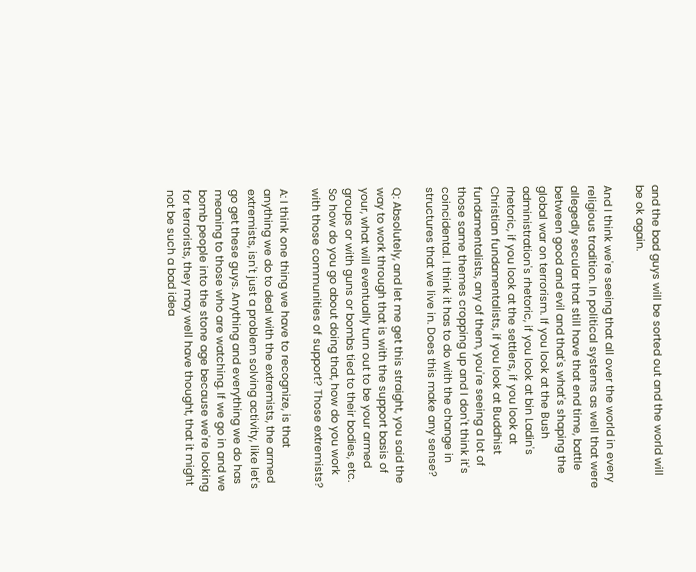and the bad guys will be sorted out and the world will be ok again.

And I think we're seeing that all over the world in every religious tradition. In political systems as well that were allegedly secular that still have that end time, battle between good and evil and that's what's shaping the global war on terrorism. If you look at the Bush administration's rhetoric, if you look at bin Ladin's rhetoric, if you look at the settlers, if you look at Christian fundamentalists, if you look at Buddhist fundamentalists, any of them, you're seeing a lot of those same themes cropping up and I don't think it's coincidental. I think it has to do with the change in structures that we live in. Does this make any sense?

Q: Absolutely, and let me get this straight, you said the way to work through that is with the support basis of your, what will eventually turn out to be your armed groups or with guns or bombs tied to their bodies, etc. So how do you go about doing that, how do you work with those communities of support? Those extremists?

A: I think one thing we have to recognize, is that anything we do to deal with the extremists, the armed extremists, isn't just a problem solving activity, like let's go get these guys. Anything and everything we do has meaning to those who are watching. If we go in and we bomb people into the stone age because we're looking for terrorists, they may well have thought, that it might not be such a bad idea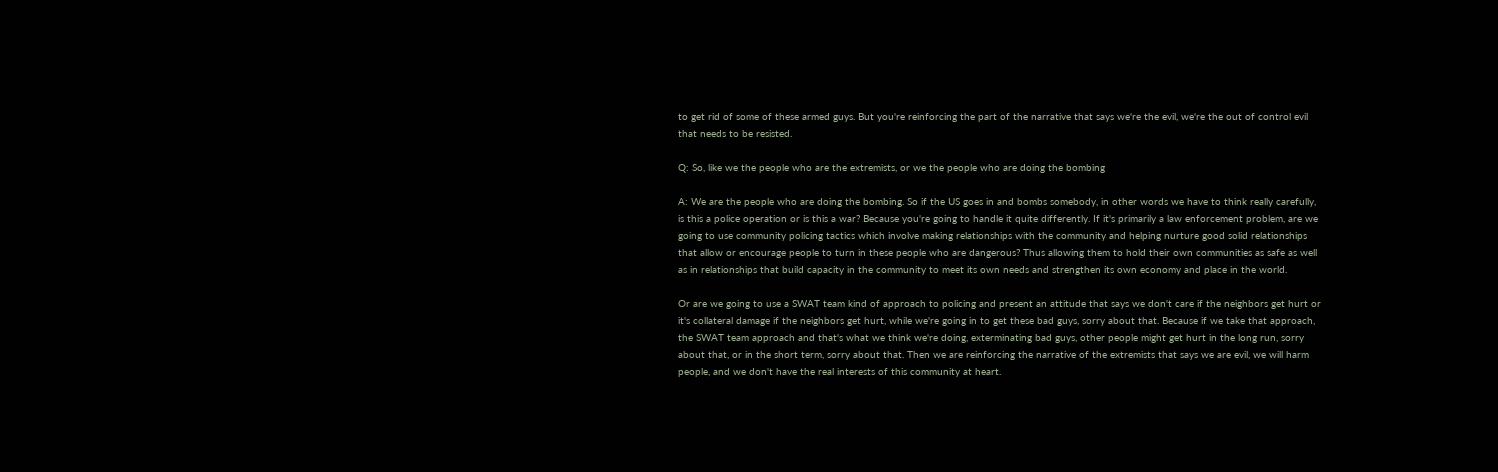to get rid of some of these armed guys. But you're reinforcing the part of the narrative that says we're the evil, we're the out of control evil that needs to be resisted.

Q: So, like we the people who are the extremists, or we the people who are doing the bombing

A: We are the people who are doing the bombing. So if the US goes in and bombs somebody, in other words we have to think really carefully, is this a police operation or is this a war? Because you're going to handle it quite differently. If it's primarily a law enforcement problem, are we going to use community policing tactics which involve making relationships with the community and helping nurture good solid relationships that allow or encourage people to turn in these people who are dangerous? Thus allowing them to hold their own communities as safe as well as in relationships that build capacity in the community to meet its own needs and strengthen its own economy and place in the world.

Or are we going to use a SWAT team kind of approach to policing and present an attitude that says we don't care if the neighbors get hurt or it's collateral damage if the neighbors get hurt, while we're going in to get these bad guys, sorry about that. Because if we take that approach, the SWAT team approach and that's what we think we're doing, exterminating bad guys, other people might get hurt in the long run, sorry about that, or in the short term, sorry about that. Then we are reinforcing the narrative of the extremists that says we are evil, we will harm people, and we don't have the real interests of this community at heart.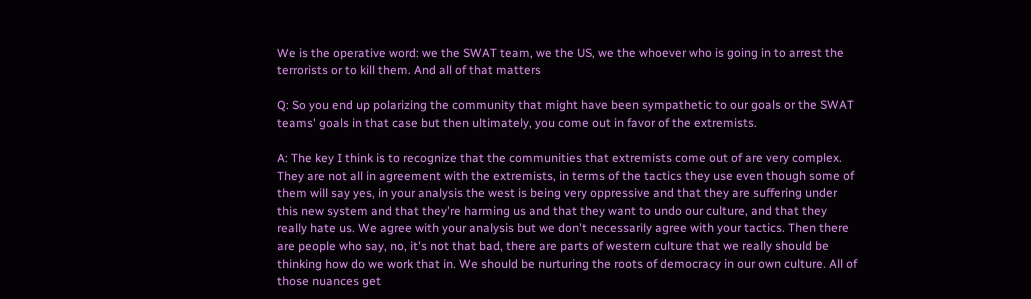We is the operative word: we the SWAT team, we the US, we the whoever who is going in to arrest the terrorists or to kill them. And all of that matters

Q: So you end up polarizing the community that might have been sympathetic to our goals or the SWAT teams' goals in that case but then ultimately, you come out in favor of the extremists.

A: The key I think is to recognize that the communities that extremists come out of are very complex. They are not all in agreement with the extremists, in terms of the tactics they use even though some of them will say yes, in your analysis the west is being very oppressive and that they are suffering under this new system and that they're harming us and that they want to undo our culture, and that they really hate us. We agree with your analysis but we don't necessarily agree with your tactics. Then there are people who say, no, it's not that bad, there are parts of western culture that we really should be thinking how do we work that in. We should be nurturing the roots of democracy in our own culture. All of those nuances get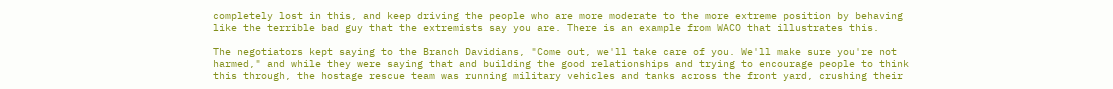completely lost in this, and keep driving the people who are more moderate to the more extreme position by behaving like the terrible bad guy that the extremists say you are. There is an example from WACO that illustrates this.

The negotiators kept saying to the Branch Davidians, "Come out, we'll take care of you. We'll make sure you're not harmed," and while they were saying that and building the good relationships and trying to encourage people to think this through, the hostage rescue team was running military vehicles and tanks across the front yard, crushing their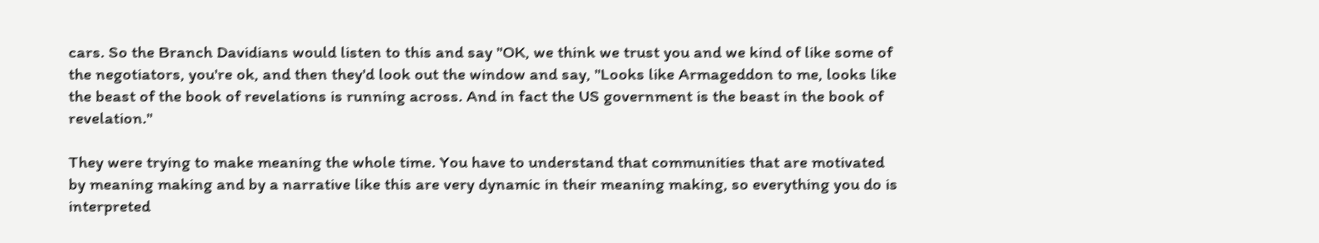cars. So the Branch Davidians would listen to this and say "OK, we think we trust you and we kind of like some of the negotiators, you're ok, and then they'd look out the window and say, "Looks like Armageddon to me, looks like the beast of the book of revelations is running across. And in fact the US government is the beast in the book of revelation."

They were trying to make meaning the whole time. You have to understand that communities that are motivated by meaning making and by a narrative like this are very dynamic in their meaning making, so everything you do is interpreted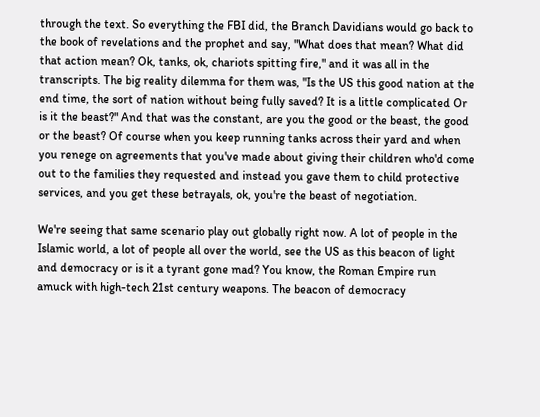through the text. So everything the FBI did, the Branch Davidians would go back to the book of revelations and the prophet and say, "What does that mean? What did that action mean? Ok, tanks, ok, chariots spitting fire," and it was all in the transcripts. The big reality dilemma for them was, "Is the US this good nation at the end time, the sort of nation without being fully saved? It is a little complicated Or is it the beast?" And that was the constant, are you the good or the beast, the good or the beast? Of course when you keep running tanks across their yard and when you renege on agreements that you've made about giving their children who'd come out to the families they requested and instead you gave them to child protective services, and you get these betrayals, ok, you're the beast of negotiation.

We're seeing that same scenario play out globally right now. A lot of people in the Islamic world, a lot of people all over the world, see the US as this beacon of light and democracy or is it a tyrant gone mad? You know, the Roman Empire run amuck with high-tech 21st century weapons. The beacon of democracy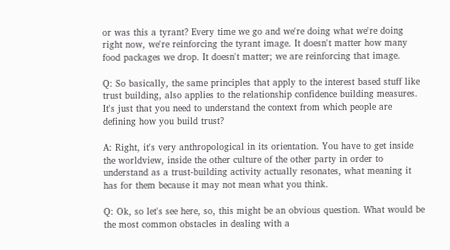or was this a tyrant? Every time we go and we're doing what we're doing right now, we're reinforcing the tyrant image. It doesn't matter how many food packages we drop. It doesn't matter; we are reinforcing that image.

Q: So basically, the same principles that apply to the interest based stuff like trust building, also applies to the relationship confidence building measures. It's just that you need to understand the context from which people are defining how you build trust?

A: Right, it's very anthropological in its orientation. You have to get inside the worldview, inside the other culture of the other party in order to understand as a trust-building activity actually resonates, what meaning it has for them because it may not mean what you think.

Q: Ok, so let's see here, so, this might be an obvious question. What would be the most common obstacles in dealing with a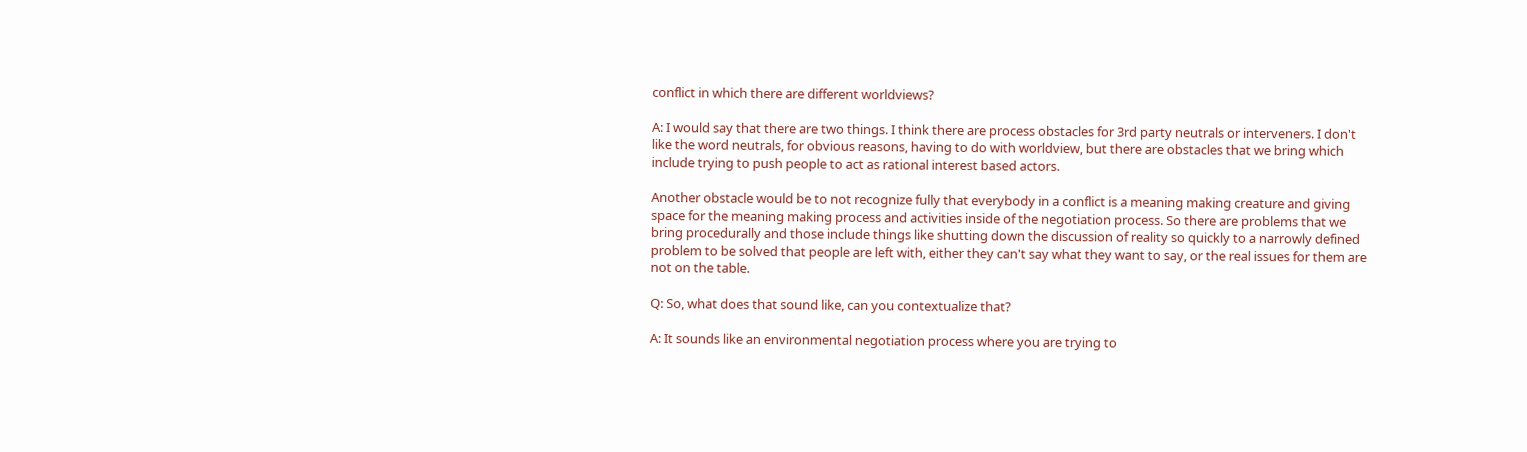conflict in which there are different worldviews?

A: I would say that there are two things. I think there are process obstacles for 3rd party neutrals or interveners. I don't like the word neutrals, for obvious reasons, having to do with worldview, but there are obstacles that we bring which include trying to push people to act as rational interest based actors.

Another obstacle would be to not recognize fully that everybody in a conflict is a meaning making creature and giving space for the meaning making process and activities inside of the negotiation process. So there are problems that we bring procedurally and those include things like shutting down the discussion of reality so quickly to a narrowly defined problem to be solved that people are left with, either they can't say what they want to say, or the real issues for them are not on the table.

Q: So, what does that sound like, can you contextualize that?

A: It sounds like an environmental negotiation process where you are trying to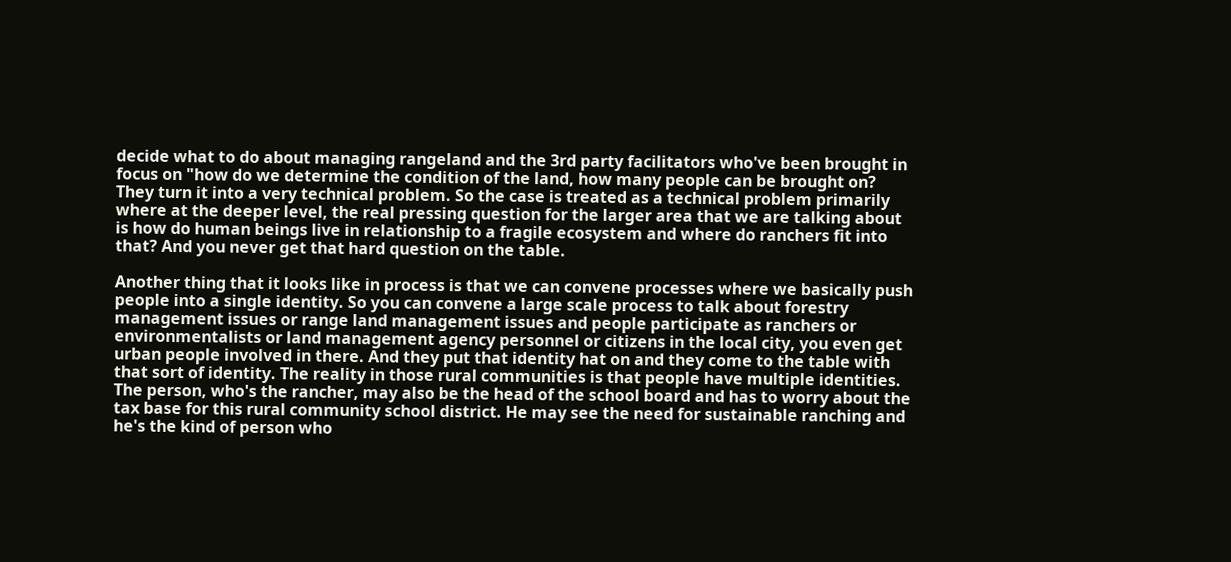decide what to do about managing rangeland and the 3rd party facilitators who've been brought in focus on "how do we determine the condition of the land, how many people can be brought on? They turn it into a very technical problem. So the case is treated as a technical problem primarily where at the deeper level, the real pressing question for the larger area that we are talking about is how do human beings live in relationship to a fragile ecosystem and where do ranchers fit into that? And you never get that hard question on the table.

Another thing that it looks like in process is that we can convene processes where we basically push people into a single identity. So you can convene a large scale process to talk about forestry management issues or range land management issues and people participate as ranchers or environmentalists or land management agency personnel or citizens in the local city, you even get urban people involved in there. And they put that identity hat on and they come to the table with that sort of identity. The reality in those rural communities is that people have multiple identities. The person, who's the rancher, may also be the head of the school board and has to worry about the tax base for this rural community school district. He may see the need for sustainable ranching and he's the kind of person who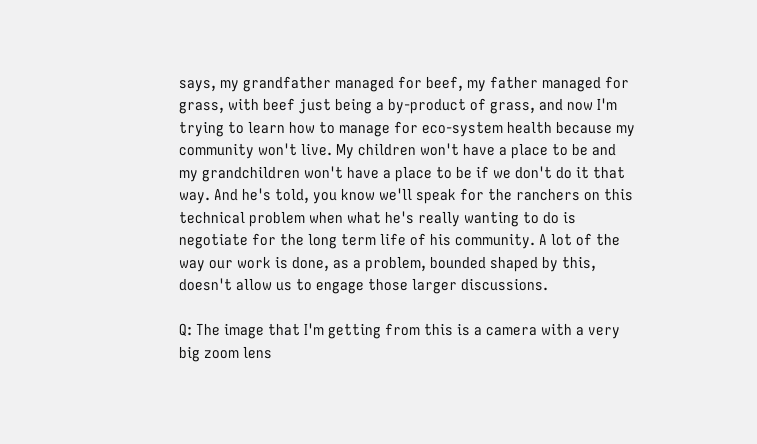says, my grandfather managed for beef, my father managed for grass, with beef just being a by-product of grass, and now I'm trying to learn how to manage for eco-system health because my community won't live. My children won't have a place to be and my grandchildren won't have a place to be if we don't do it that way. And he's told, you know we'll speak for the ranchers on this technical problem when what he's really wanting to do is negotiate for the long term life of his community. A lot of the way our work is done, as a problem, bounded shaped by this, doesn't allow us to engage those larger discussions.

Q: The image that I'm getting from this is a camera with a very big zoom lens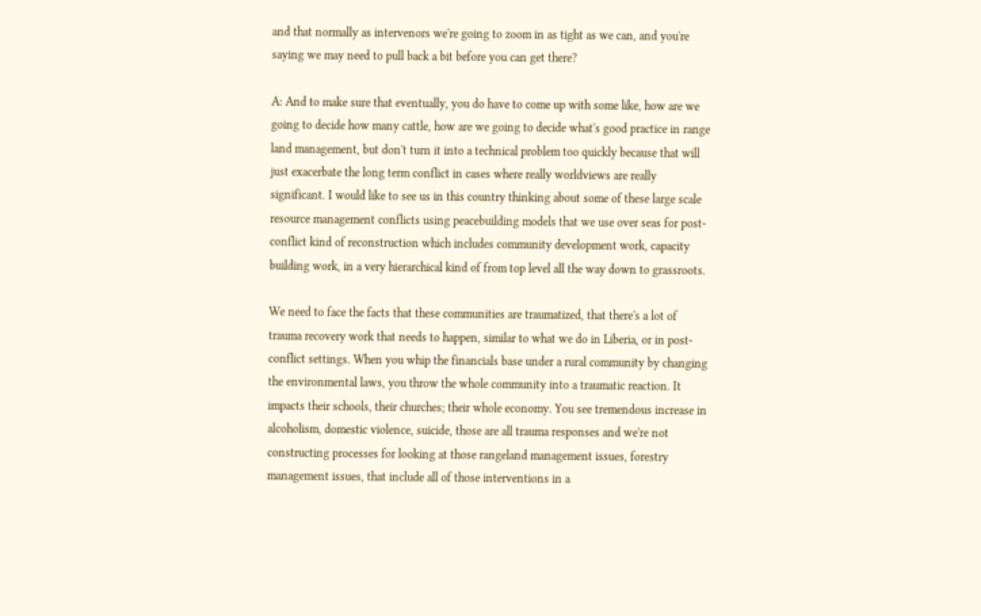and that normally as intervenors we're going to zoom in as tight as we can, and you're saying we may need to pull back a bit before you can get there?

A: And to make sure that eventually, you do have to come up with some like, how are we going to decide how many cattle, how are we going to decide what's good practice in range land management, but don't turn it into a technical problem too quickly because that will just exacerbate the long term conflict in cases where really worldviews are really significant. I would like to see us in this country thinking about some of these large scale resource management conflicts using peacebuilding models that we use over seas for post-conflict kind of reconstruction which includes community development work, capacity building work, in a very hierarchical kind of from top level all the way down to grassroots.

We need to face the facts that these communities are traumatized, that there's a lot of trauma recovery work that needs to happen, similar to what we do in Liberia, or in post-conflict settings. When you whip the financials base under a rural community by changing the environmental laws, you throw the whole community into a traumatic reaction. It impacts their schools, their churches; their whole economy. You see tremendous increase in alcoholism, domestic violence, suicide, those are all trauma responses and we're not constructing processes for looking at those rangeland management issues, forestry management issues, that include all of those interventions in a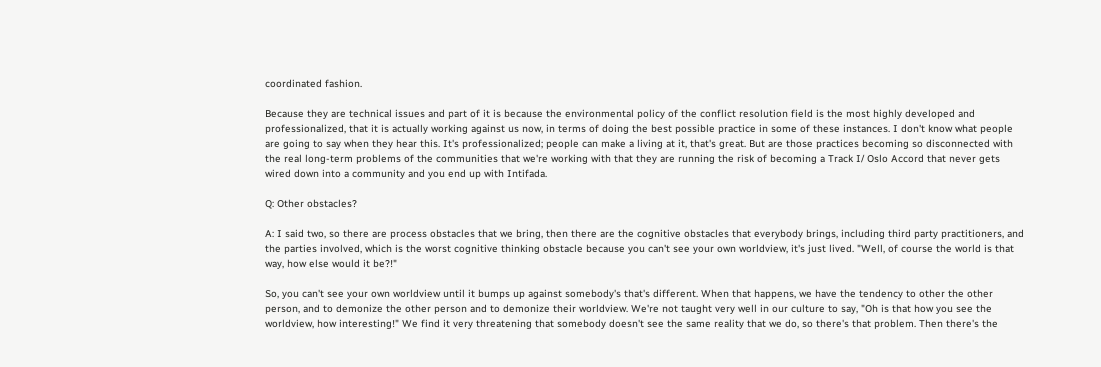coordinated fashion.

Because they are technical issues and part of it is because the environmental policy of the conflict resolution field is the most highly developed and professionalized, that it is actually working against us now, in terms of doing the best possible practice in some of these instances. I don't know what people are going to say when they hear this. It's professionalized; people can make a living at it, that's great. But are those practices becoming so disconnected with the real long-term problems of the communities that we're working with that they are running the risk of becoming a Track I/ Oslo Accord that never gets wired down into a community and you end up with Intifada.

Q: Other obstacles?

A: I said two, so there are process obstacles that we bring, then there are the cognitive obstacles that everybody brings, including third party practitioners, and the parties involved, which is the worst cognitive thinking obstacle because you can't see your own worldview, it's just lived. "Well, of course the world is that way, how else would it be?!"

So, you can't see your own worldview until it bumps up against somebody's that's different. When that happens, we have the tendency to other the other person, and to demonize the other person and to demonize their worldview. We're not taught very well in our culture to say, "Oh is that how you see the worldview, how interesting!" We find it very threatening that somebody doesn't see the same reality that we do, so there's that problem. Then there's the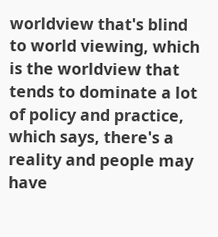worldview that's blind to world viewing, which is the worldview that tends to dominate a lot of policy and practice, which says, there's a reality and people may have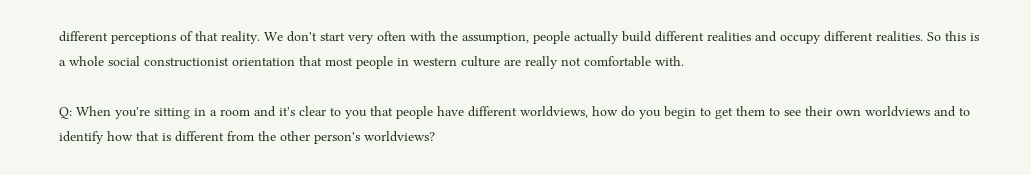different perceptions of that reality. We don't start very often with the assumption, people actually build different realities and occupy different realities. So this is a whole social constructionist orientation that most people in western culture are really not comfortable with.

Q: When you're sitting in a room and it's clear to you that people have different worldviews, how do you begin to get them to see their own worldviews and to identify how that is different from the other person's worldviews?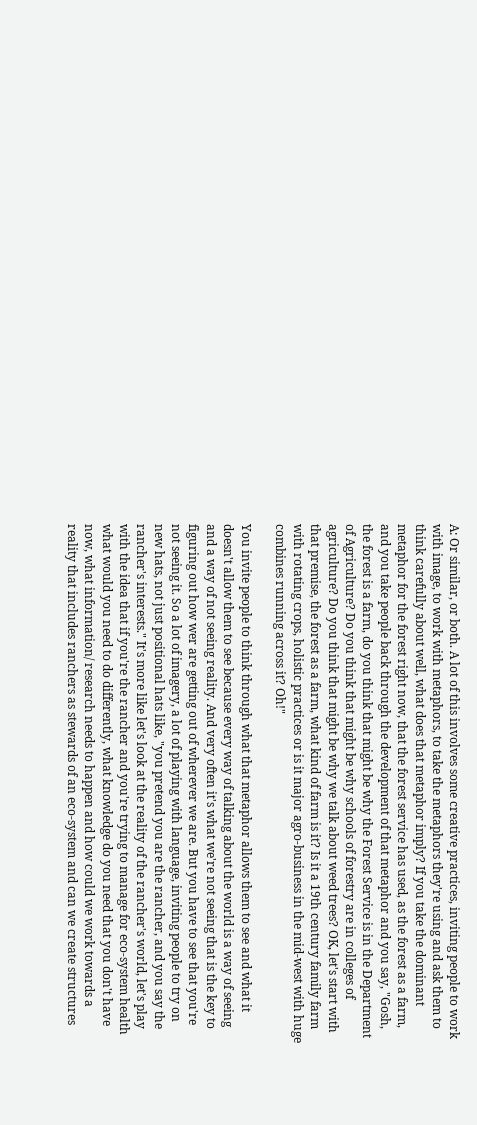A: Or similar, or both. A lot of this involves some creative practices, inviting people to work with image, to work with metaphors, to take the metaphors they're using and ask them to think carefully about well, what does that metaphor imply? If you take the dominant metaphor for the forest right now, that the forest service has used, as the forest as a farm, and you take people back through the development of that metaphor and you say, "Gosh, the forest is a farm, do you think that might be why the Forest Service is in the Department of Agriculture? Do you think that might be why schools of forestry are in colleges of agriculture? Do you think that might be why we talk about weed trees? OK, let's start with that premise, the forest as a farm, what kind of farm is it? Is it a 19th century family farm with rotating crops, holistic practices or is it major agro-business in the mid-west with huge combines running across it? Oh!"

You invite people to think through what that metaphor allows them to see and what it doesn't allow them to see because every way of talking about the world is a way of seeing and a way of not seeing reality. And very often it's what we're not seeing that is the key to figuring out how wer are getting out of wherever we are. But you have to see that you're not seeing it. So a lot of imagery, a lot of playing with language, inviting people to try on new hats, not just positional hats like, "you pretend you are the rancher, and you say the rancher's interests." It's more like let's look at the reality of the rancher's world, let's play with the idea that if you're the rancher and you're trying to manage for eco-system health what would you need to do differently, what knowledge do you need that you don't have now, what information/ research needs to happen and how could we work towards a reality that includes ranchers as stewards of an eco-system and can we create structures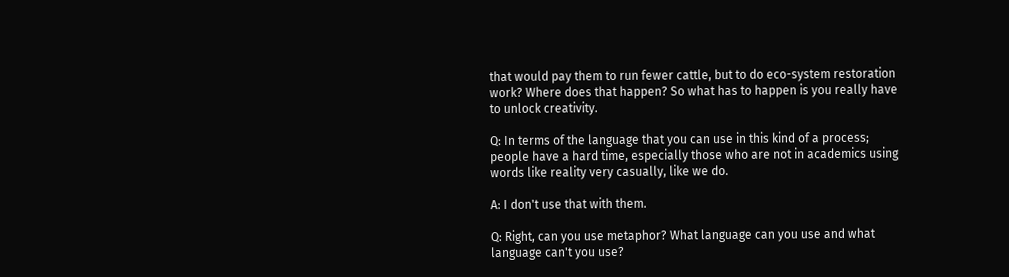that would pay them to run fewer cattle, but to do eco-system restoration work? Where does that happen? So what has to happen is you really have to unlock creativity.

Q: In terms of the language that you can use in this kind of a process; people have a hard time, especially those who are not in academics using words like reality very casually, like we do.

A: I don't use that with them.

Q: Right, can you use metaphor? What language can you use and what language can't you use?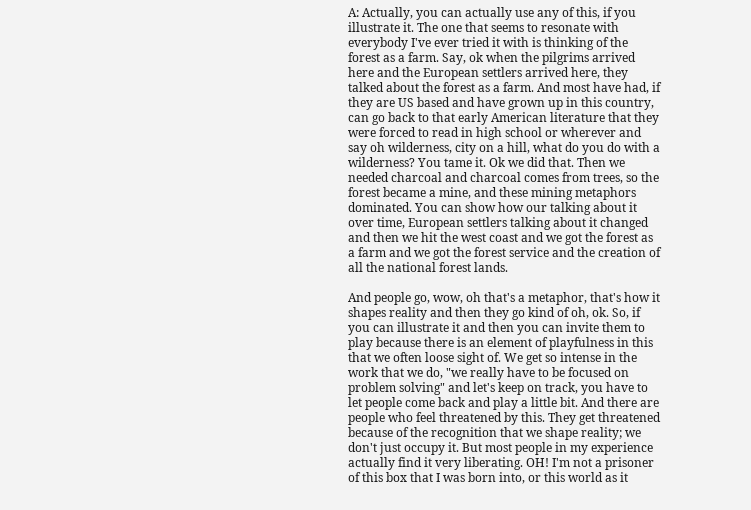A: Actually, you can actually use any of this, if you illustrate it. The one that seems to resonate with everybody I've ever tried it with is thinking of the forest as a farm. Say, ok when the pilgrims arrived here and the European settlers arrived here, they talked about the forest as a farm. And most have had, if they are US based and have grown up in this country, can go back to that early American literature that they were forced to read in high school or wherever and say oh wilderness, city on a hill, what do you do with a wilderness? You tame it. Ok we did that. Then we needed charcoal and charcoal comes from trees, so the forest became a mine, and these mining metaphors dominated. You can show how our talking about it over time, European settlers talking about it changed and then we hit the west coast and we got the forest as a farm and we got the forest service and the creation of all the national forest lands.

And people go, wow, oh that's a metaphor, that's how it shapes reality and then they go kind of oh, ok. So, if you can illustrate it and then you can invite them to play because there is an element of playfulness in this that we often loose sight of. We get so intense in the work that we do, "we really have to be focused on problem solving" and let's keep on track, you have to let people come back and play a little bit. And there are people who feel threatened by this. They get threatened because of the recognition that we shape reality; we don't just occupy it. But most people in my experience actually find it very liberating. OH! I'm not a prisoner of this box that I was born into, or this world as it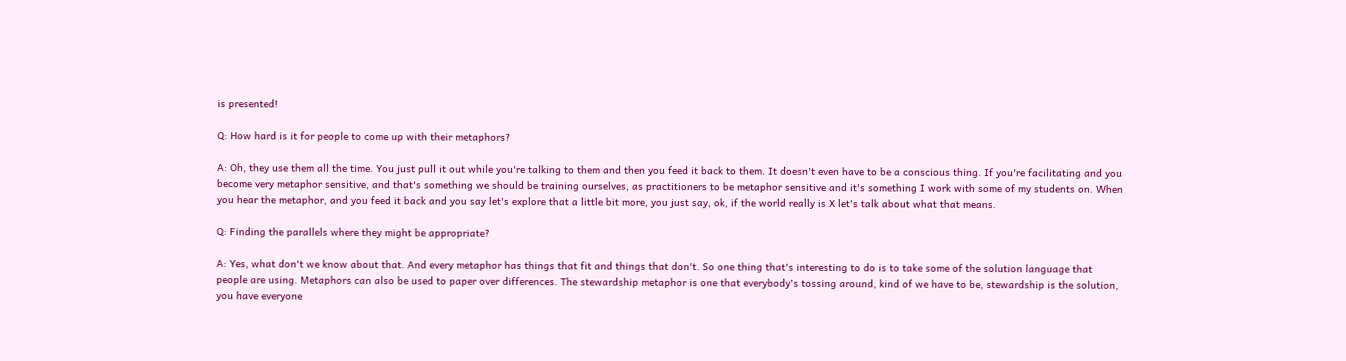is presented!

Q: How hard is it for people to come up with their metaphors?

A: Oh, they use them all the time. You just pull it out while you're talking to them and then you feed it back to them. It doesn't even have to be a conscious thing. If you're facilitating and you become very metaphor sensitive, and that's something we should be training ourselves, as practitioners to be metaphor sensitive and it's something I work with some of my students on. When you hear the metaphor, and you feed it back and you say let's explore that a little bit more, you just say, ok, if the world really is X let's talk about what that means.

Q: Finding the parallels where they might be appropriate?

A: Yes, what don't we know about that. And every metaphor has things that fit and things that don't. So one thing that's interesting to do is to take some of the solution language that people are using. Metaphors can also be used to paper over differences. The stewardship metaphor is one that everybody's tossing around, kind of we have to be, stewardship is the solution, you have everyone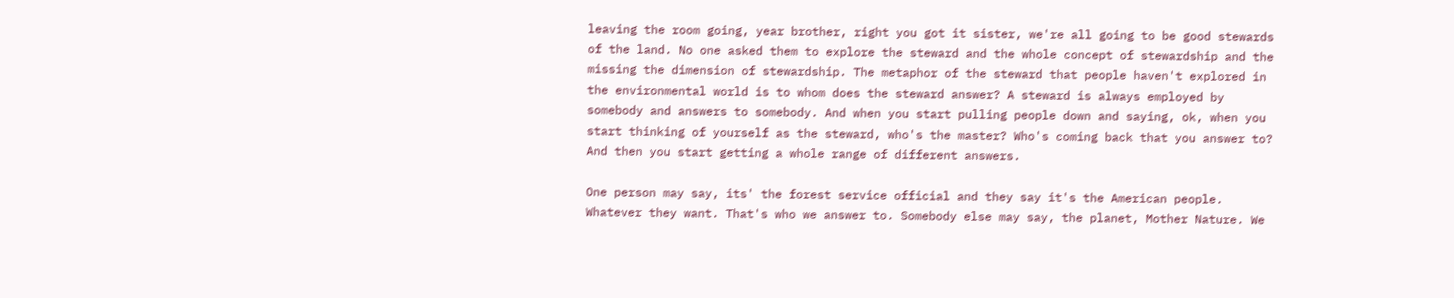leaving the room going, year brother, right you got it sister, we're all going to be good stewards of the land. No one asked them to explore the steward and the whole concept of stewardship and the missing the dimension of stewardship. The metaphor of the steward that people haven't explored in the environmental world is to whom does the steward answer? A steward is always employed by somebody and answers to somebody. And when you start pulling people down and saying, ok, when you start thinking of yourself as the steward, who's the master? Who's coming back that you answer to? And then you start getting a whole range of different answers.

One person may say, its' the forest service official and they say it's the American people. Whatever they want. That's who we answer to. Somebody else may say, the planet, Mother Nature. We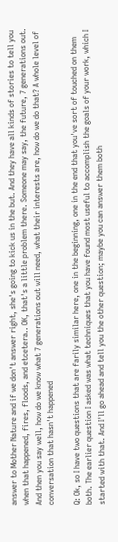answer to Mother Nature and if we don't answer right, she's going to kick us in the but. And they have all kinds of stories to tell you when that happened, fires, floods, and etcetera.. OK, that's a little problem there. Someone may say, the future, 7 generations out. And then you say well, how do we know what 7 generations out will need, what their interests are, how do we do that? A whole level of conversation that hasn't happened

Q: Ok, so I have two questions that are farily similar here, one in the beginning, one in the end that you've sort of touched on them both. The earlier question I asked was what techniques that you have found most useful to accomplish the goals of your work, which I started with that. And I'll go ahead and tell you the other question; maybe you can answer them both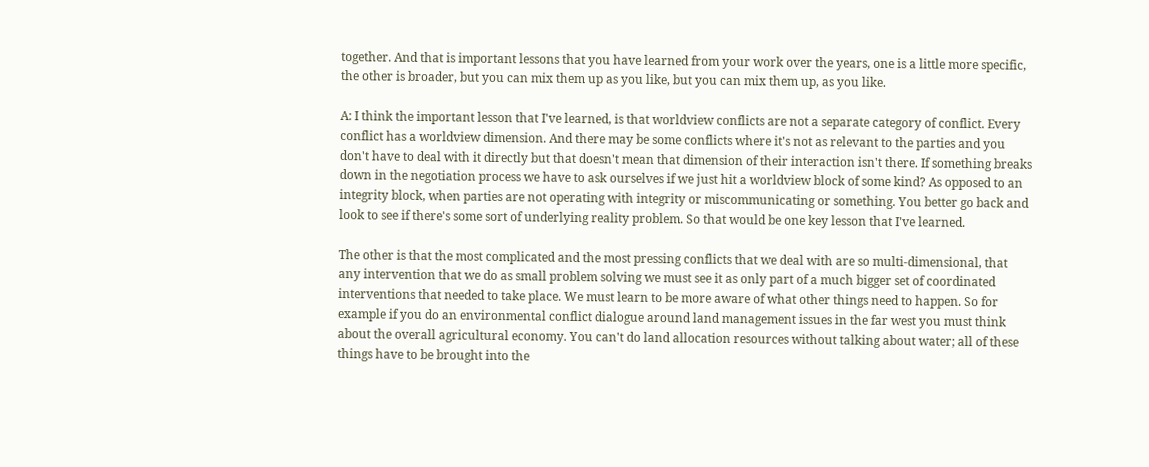together. And that is important lessons that you have learned from your work over the years, one is a little more specific, the other is broader, but you can mix them up as you like, but you can mix them up, as you like.

A: I think the important lesson that I've learned, is that worldview conflicts are not a separate category of conflict. Every conflict has a worldview dimension. And there may be some conflicts where it's not as relevant to the parties and you don't have to deal with it directly but that doesn't mean that dimension of their interaction isn't there. If something breaks down in the negotiation process we have to ask ourselves if we just hit a worldview block of some kind? As opposed to an integrity block, when parties are not operating with integrity or miscommunicating or something. You better go back and look to see if there's some sort of underlying reality problem. So that would be one key lesson that I've learned.

The other is that the most complicated and the most pressing conflicts that we deal with are so multi-dimensional, that any intervention that we do as small problem solving we must see it as only part of a much bigger set of coordinated interventions that needed to take place. We must learn to be more aware of what other things need to happen. So for example if you do an environmental conflict dialogue around land management issues in the far west you must think about the overall agricultural economy. You can't do land allocation resources without talking about water; all of these things have to be brought into the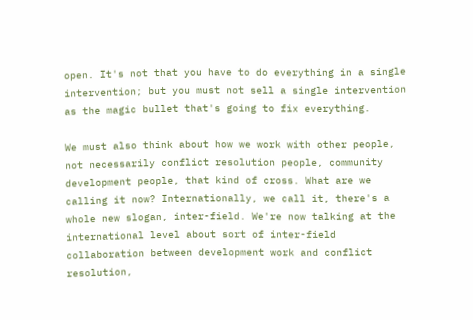open. It's not that you have to do everything in a single intervention; but you must not sell a single intervention as the magic bullet that's going to fix everything.

We must also think about how we work with other people, not necessarily conflict resolution people, community development people, that kind of cross. What are we calling it now? Internationally, we call it, there's a whole new slogan, inter-field. We're now talking at the international level about sort of inter-field collaboration between development work and conflict resolution,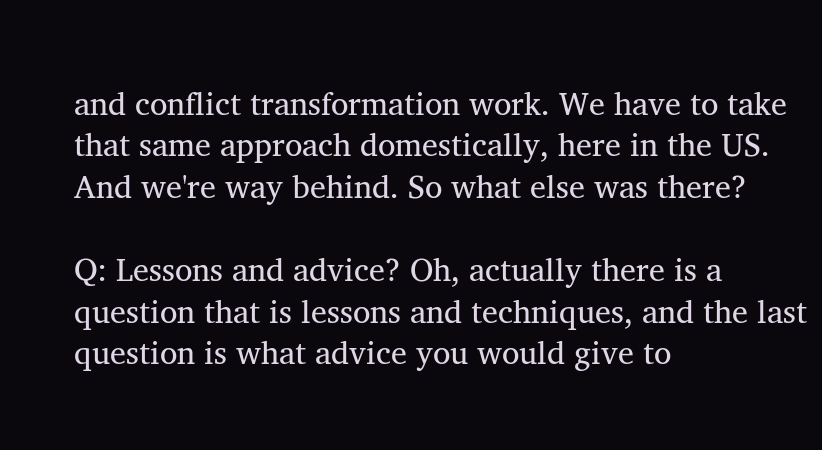and conflict transformation work. We have to take that same approach domestically, here in the US. And we're way behind. So what else was there?

Q: Lessons and advice? Oh, actually there is a question that is lessons and techniques, and the last question is what advice you would give to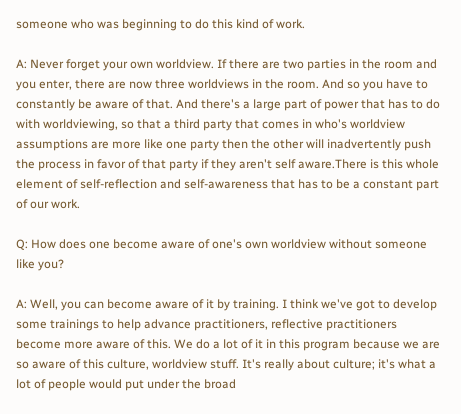someone who was beginning to do this kind of work.

A: Never forget your own worldview. If there are two parties in the room and you enter, there are now three worldviews in the room. And so you have to constantly be aware of that. And there's a large part of power that has to do with worldviewing, so that a third party that comes in who's worldview assumptions are more like one party then the other will inadvertently push the process in favor of that party if they aren't self aware.There is this whole element of self-reflection and self-awareness that has to be a constant part of our work.

Q: How does one become aware of one's own worldview without someone like you?

A: Well, you can become aware of it by training. I think we've got to develop some trainings to help advance practitioners, reflective practitioners become more aware of this. We do a lot of it in this program because we are so aware of this culture, worldview stuff. It's really about culture; it's what a lot of people would put under the broad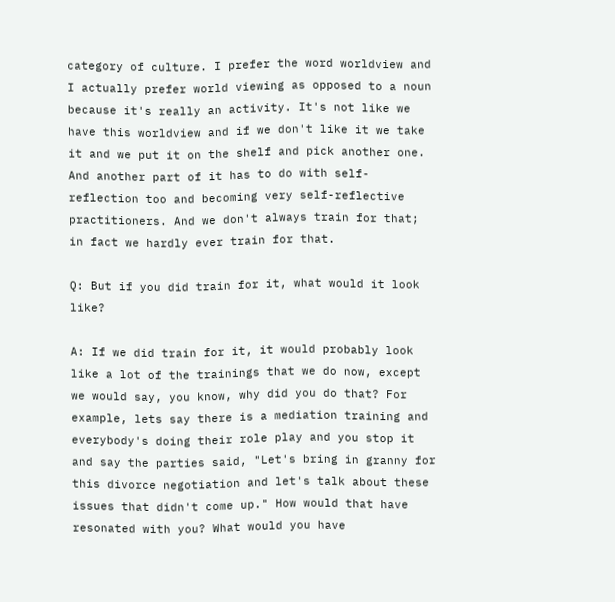category of culture. I prefer the word worldview and I actually prefer world viewing as opposed to a noun because it's really an activity. It's not like we have this worldview and if we don't like it we take it and we put it on the shelf and pick another one. And another part of it has to do with self-reflection too and becoming very self-reflective practitioners. And we don't always train for that; in fact we hardly ever train for that.

Q: But if you did train for it, what would it look like?

A: If we did train for it, it would probably look like a lot of the trainings that we do now, except we would say, you know, why did you do that? For example, lets say there is a mediation training and everybody's doing their role play and you stop it and say the parties said, "Let's bring in granny for this divorce negotiation and let's talk about these issues that didn't come up." How would that have resonated with you? What would you have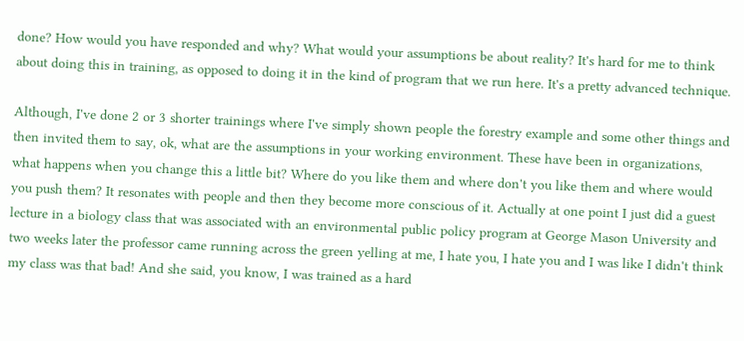done? How would you have responded and why? What would your assumptions be about reality? It's hard for me to think about doing this in training, as opposed to doing it in the kind of program that we run here. It's a pretty advanced technique.

Although, I've done 2 or 3 shorter trainings where I've simply shown people the forestry example and some other things and then invited them to say, ok, what are the assumptions in your working environment. These have been in organizations, what happens when you change this a little bit? Where do you like them and where don't you like them and where would you push them? It resonates with people and then they become more conscious of it. Actually at one point I just did a guest lecture in a biology class that was associated with an environmental public policy program at George Mason University and two weeks later the professor came running across the green yelling at me, I hate you, I hate you and I was like I didn't think my class was that bad! And she said, you know, I was trained as a hard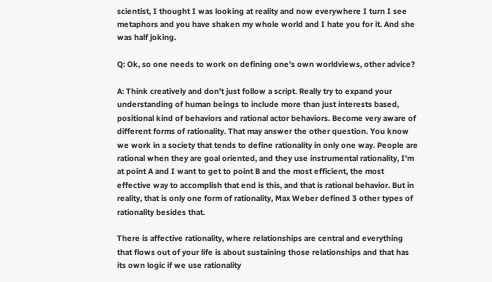scientist, I thought I was looking at reality and now everywhere I turn I see metaphors and you have shaken my whole world and I hate you for it. And she was half joking.

Q: Ok, so one needs to work on defining one's own worldviews, other advice?

A: Think creatively and don't just follow a script. Really try to expand your understanding of human beings to include more than just interests based, positional kind of behaviors and rational actor behaviors. Become very aware of different forms of rationality. That may answer the other question. You know we work in a society that tends to define rationality in only one way. People are rational when they are goal oriented, and they use instrumental rationality, I'm at point A and I want to get to point B and the most efficient, the most effective way to accomplish that end is this, and that is rational behavior. But in reality, that is only one form of rationality, Max Weber defined 3 other types of rationality besides that.

There is affective rationality, where relationships are central and everything that flows out of your life is about sustaining those relationships and that has its own logic if we use rationality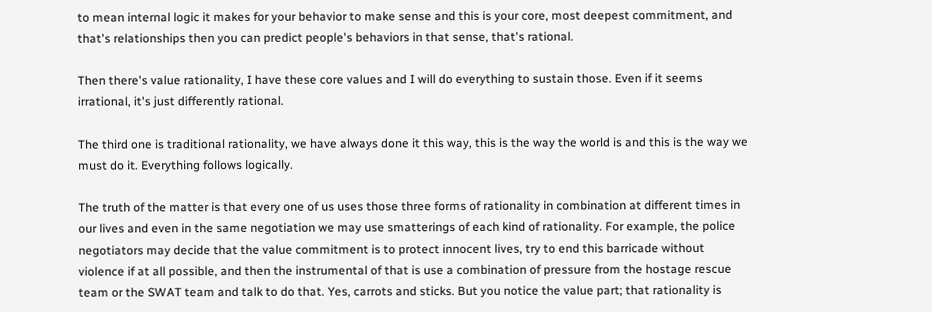to mean internal logic it makes for your behavior to make sense and this is your core, most deepest commitment, and that's relationships then you can predict people's behaviors in that sense, that's rational.

Then there's value rationality, I have these core values and I will do everything to sustain those. Even if it seems irrational, it's just differently rational.

The third one is traditional rationality, we have always done it this way, this is the way the world is and this is the way we must do it. Everything follows logically.

The truth of the matter is that every one of us uses those three forms of rationality in combination at different times in our lives and even in the same negotiation we may use smatterings of each kind of rationality. For example, the police negotiators may decide that the value commitment is to protect innocent lives, try to end this barricade without violence if at all possible, and then the instrumental of that is use a combination of pressure from the hostage rescue team or the SWAT team and talk to do that. Yes, carrots and sticks. But you notice the value part; that rationality is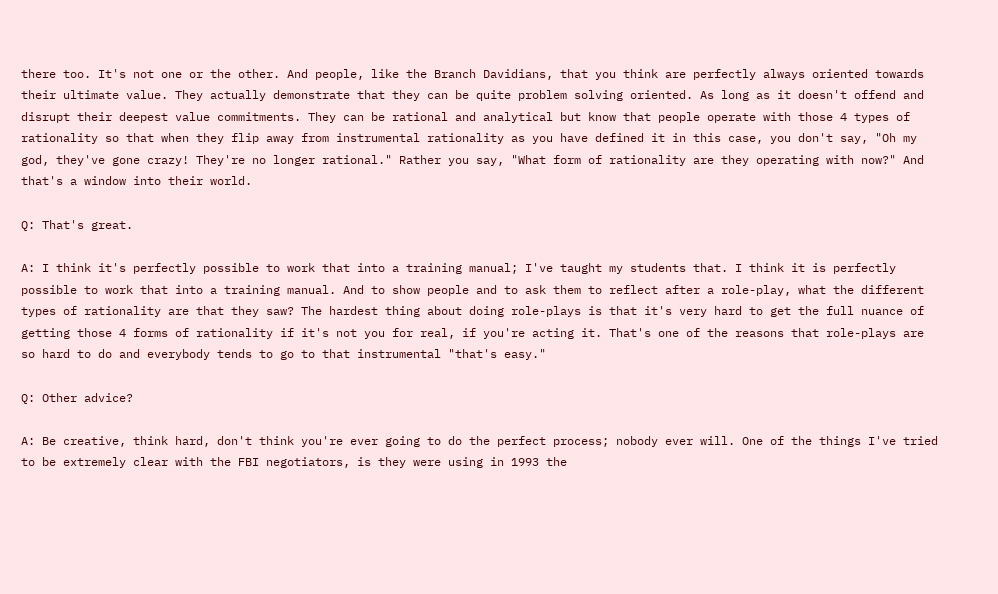there too. It's not one or the other. And people, like the Branch Davidians, that you think are perfectly always oriented towards their ultimate value. They actually demonstrate that they can be quite problem solving oriented. As long as it doesn't offend and disrupt their deepest value commitments. They can be rational and analytical but know that people operate with those 4 types of rationality so that when they flip away from instrumental rationality as you have defined it in this case, you don't say, "Oh my god, they've gone crazy! They're no longer rational." Rather you say, "What form of rationality are they operating with now?" And that's a window into their world.

Q: That's great.

A: I think it's perfectly possible to work that into a training manual; I've taught my students that. I think it is perfectly possible to work that into a training manual. And to show people and to ask them to reflect after a role-play, what the different types of rationality are that they saw? The hardest thing about doing role-plays is that it's very hard to get the full nuance of getting those 4 forms of rationality if it's not you for real, if you're acting it. That's one of the reasons that role-plays are so hard to do and everybody tends to go to that instrumental "that's easy."

Q: Other advice?

A: Be creative, think hard, don't think you're ever going to do the perfect process; nobody ever will. One of the things I've tried to be extremely clear with the FBI negotiators, is they were using in 1993 the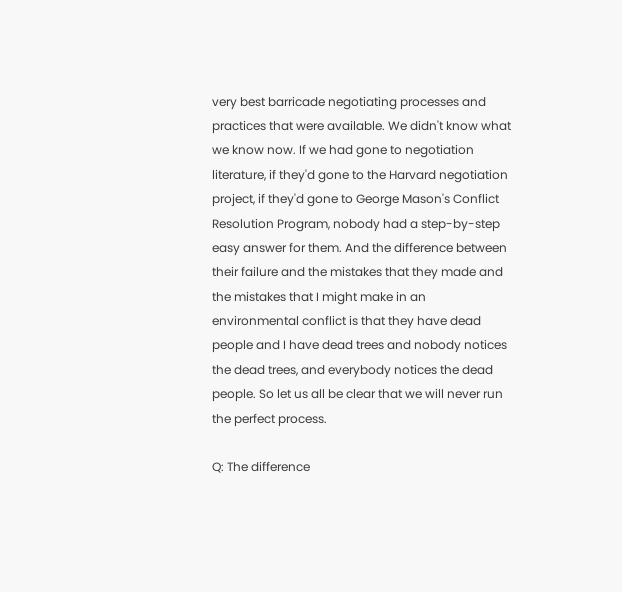very best barricade negotiating processes and practices that were available. We didn't know what we know now. If we had gone to negotiation literature, if they'd gone to the Harvard negotiation project, if they'd gone to George Mason's Conflict Resolution Program, nobody had a step-by-step easy answer for them. And the difference between their failure and the mistakes that they made and the mistakes that I might make in an environmental conflict is that they have dead people and I have dead trees and nobody notices the dead trees, and everybody notices the dead people. So let us all be clear that we will never run the perfect process.

Q: The difference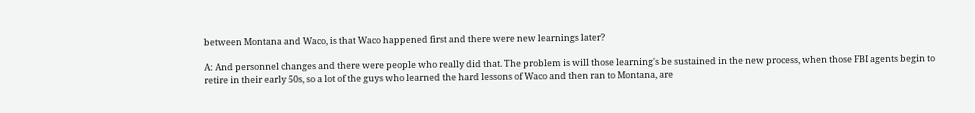between Montana and Waco, is that Waco happened first and there were new learnings later?

A: And personnel changes and there were people who really did that. The problem is will those learning's be sustained in the new process, when those FBI agents begin to retire in their early 50s, so a lot of the guys who learned the hard lessons of Waco and then ran to Montana, are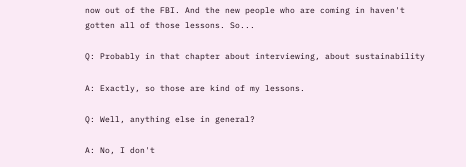now out of the FBI. And the new people who are coming in haven't gotten all of those lessons. So...

Q: Probably in that chapter about interviewing, about sustainability

A: Exactly, so those are kind of my lessons.

Q: Well, anything else in general?

A: No, I don't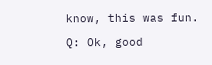know, this was fun.

Q: Ok, good